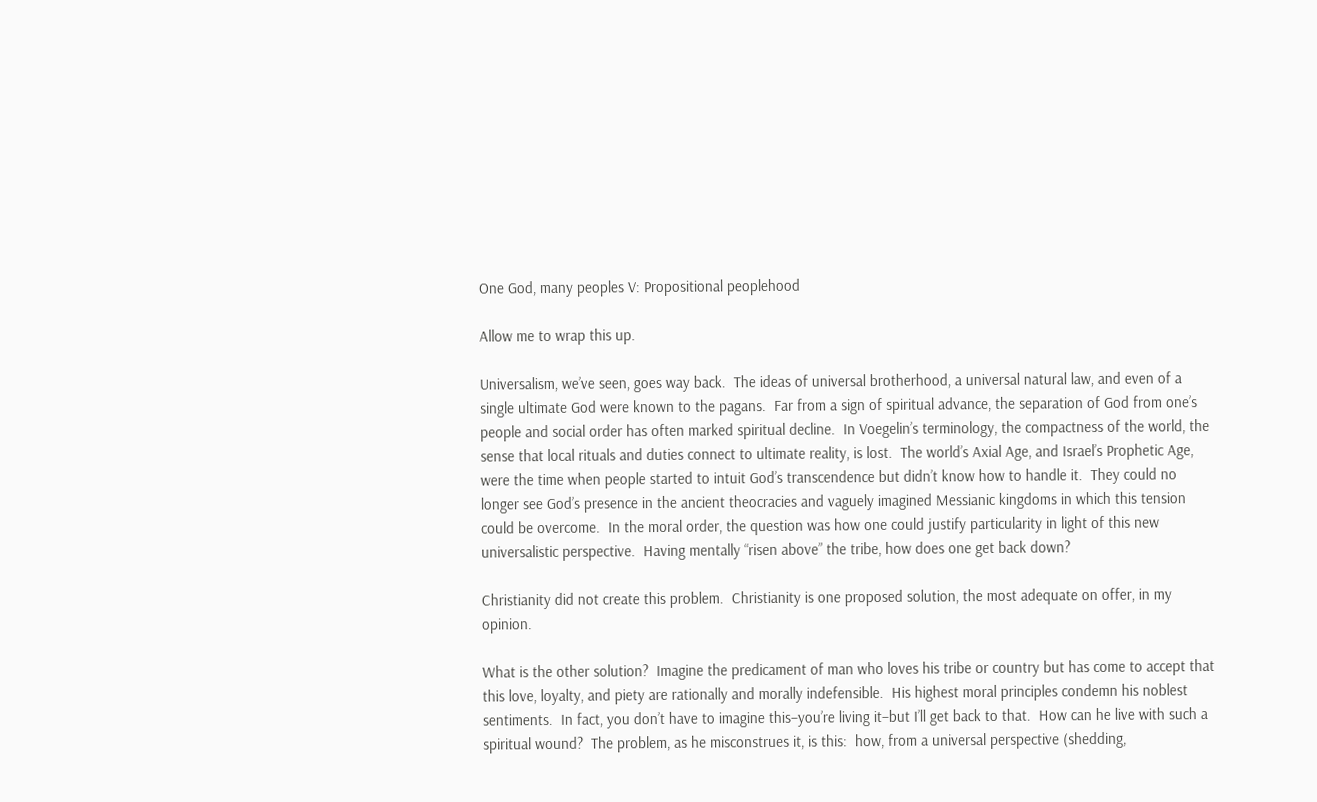One God, many peoples V: Propositional peoplehood

Allow me to wrap this up.

Universalism, we’ve seen, goes way back.  The ideas of universal brotherhood, a universal natural law, and even of a single ultimate God were known to the pagans.  Far from a sign of spiritual advance, the separation of God from one’s people and social order has often marked spiritual decline.  In Voegelin’s terminology, the compactness of the world, the sense that local rituals and duties connect to ultimate reality, is lost.  The world’s Axial Age, and Israel’s Prophetic Age, were the time when people started to intuit God’s transcendence but didn’t know how to handle it.  They could no longer see God’s presence in the ancient theocracies and vaguely imagined Messianic kingdoms in which this tension could be overcome.  In the moral order, the question was how one could justify particularity in light of this new universalistic perspective.  Having mentally “risen above” the tribe, how does one get back down?

Christianity did not create this problem.  Christianity is one proposed solution, the most adequate on offer, in my opinion.

What is the other solution?  Imagine the predicament of man who loves his tribe or country but has come to accept that this love, loyalty, and piety are rationally and morally indefensible.  His highest moral principles condemn his noblest sentiments.  In fact, you don’t have to imagine this–you’re living it–but I’ll get back to that.  How can he live with such a spiritual wound?  The problem, as he misconstrues it, is this:  how, from a universal perspective (shedding,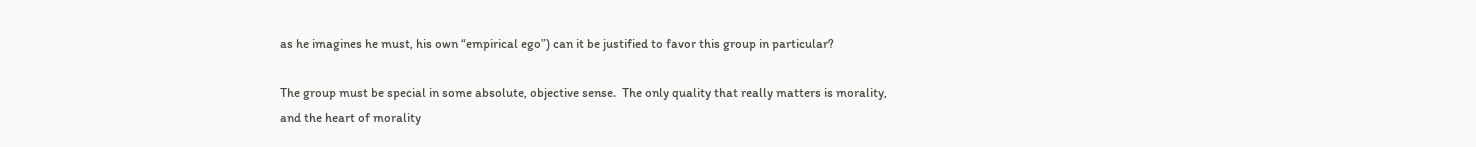as he imagines he must, his own “empirical ego”) can it be justified to favor this group in particular?

The group must be special in some absolute, objective sense.  The only quality that really matters is morality, and the heart of morality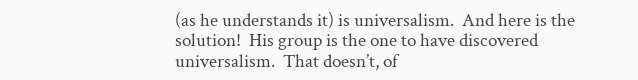(as he understands it) is universalism.  And here is the solution!  His group is the one to have discovered universalism.  That doesn’t, of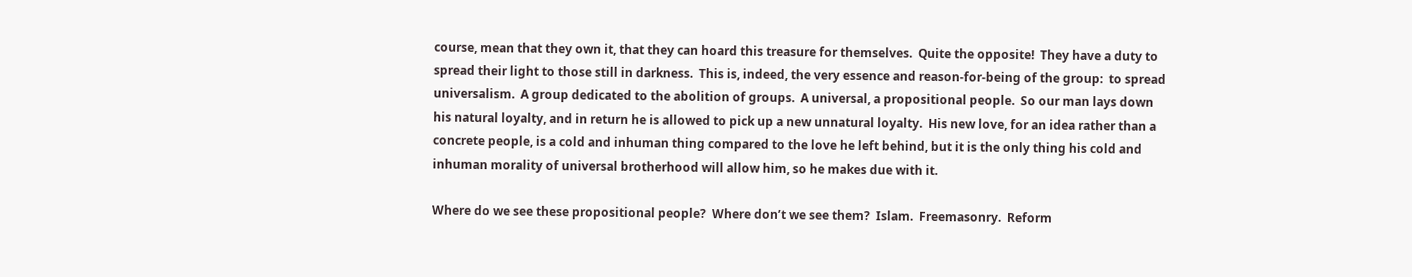course, mean that they own it, that they can hoard this treasure for themselves.  Quite the opposite!  They have a duty to spread their light to those still in darkness.  This is, indeed, the very essence and reason-for-being of the group:  to spread universalism.  A group dedicated to the abolition of groups.  A universal, a propositional people.  So our man lays down his natural loyalty, and in return he is allowed to pick up a new unnatural loyalty.  His new love, for an idea rather than a concrete people, is a cold and inhuman thing compared to the love he left behind, but it is the only thing his cold and inhuman morality of universal brotherhood will allow him, so he makes due with it.

Where do we see these propositional people?  Where don’t we see them?  Islam.  Freemasonry.  Reform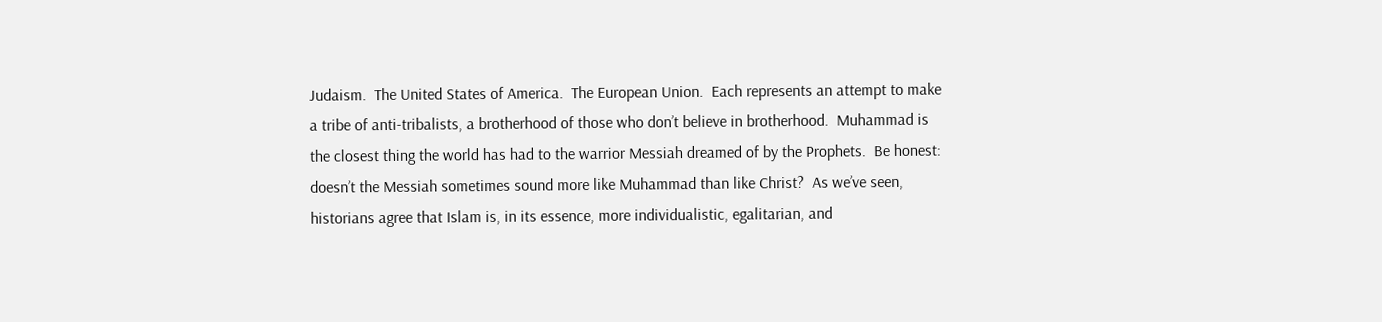Judaism.  The United States of America.  The European Union.  Each represents an attempt to make a tribe of anti-tribalists, a brotherhood of those who don’t believe in brotherhood.  Muhammad is the closest thing the world has had to the warrior Messiah dreamed of by the Prophets.  Be honest:  doesn’t the Messiah sometimes sound more like Muhammad than like Christ?  As we’ve seen, historians agree that Islam is, in its essence, more individualistic, egalitarian, and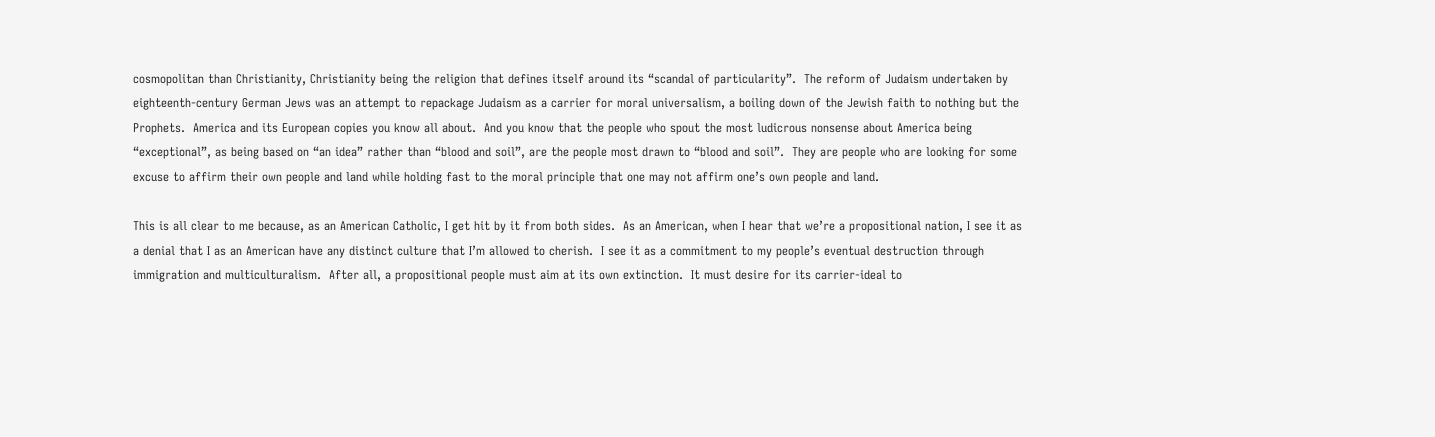cosmopolitan than Christianity, Christianity being the religion that defines itself around its “scandal of particularity”.  The reform of Judaism undertaken by eighteenth-century German Jews was an attempt to repackage Judaism as a carrier for moral universalism, a boiling down of the Jewish faith to nothing but the Prophets.  America and its European copies you know all about.  And you know that the people who spout the most ludicrous nonsense about America being “exceptional”, as being based on “an idea” rather than “blood and soil”, are the people most drawn to “blood and soil”.  They are people who are looking for some excuse to affirm their own people and land while holding fast to the moral principle that one may not affirm one’s own people and land.

This is all clear to me because, as an American Catholic, I get hit by it from both sides.  As an American, when I hear that we’re a propositional nation, I see it as a denial that I as an American have any distinct culture that I’m allowed to cherish.  I see it as a commitment to my people’s eventual destruction through immigration and multiculturalism.  After all, a propositional people must aim at its own extinction.  It must desire for its carrier-ideal to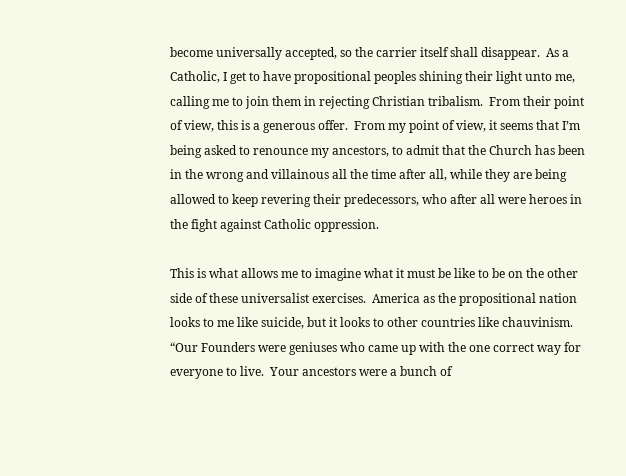become universally accepted, so the carrier itself shall disappear.  As a Catholic, I get to have propositional peoples shining their light unto me, calling me to join them in rejecting Christian tribalism.  From their point of view, this is a generous offer.  From my point of view, it seems that I’m being asked to renounce my ancestors, to admit that the Church has been in the wrong and villainous all the time after all, while they are being allowed to keep revering their predecessors, who after all were heroes in the fight against Catholic oppression.

This is what allows me to imagine what it must be like to be on the other side of these universalist exercises.  America as the propositional nation looks to me like suicide, but it looks to other countries like chauvinism.  “Our Founders were geniuses who came up with the one correct way for everyone to live.  Your ancestors were a bunch of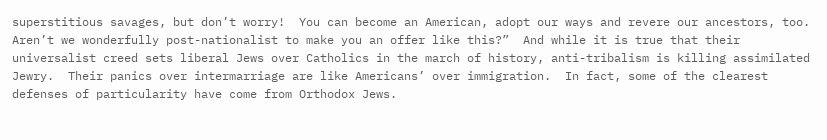superstitious savages, but don’t worry!  You can become an American, adopt our ways and revere our ancestors, too.  Aren’t we wonderfully post-nationalist to make you an offer like this?”  And while it is true that their universalist creed sets liberal Jews over Catholics in the march of history, anti-tribalism is killing assimilated Jewry.  Their panics over intermarriage are like Americans’ over immigration.  In fact, some of the clearest defenses of particularity have come from Orthodox Jews.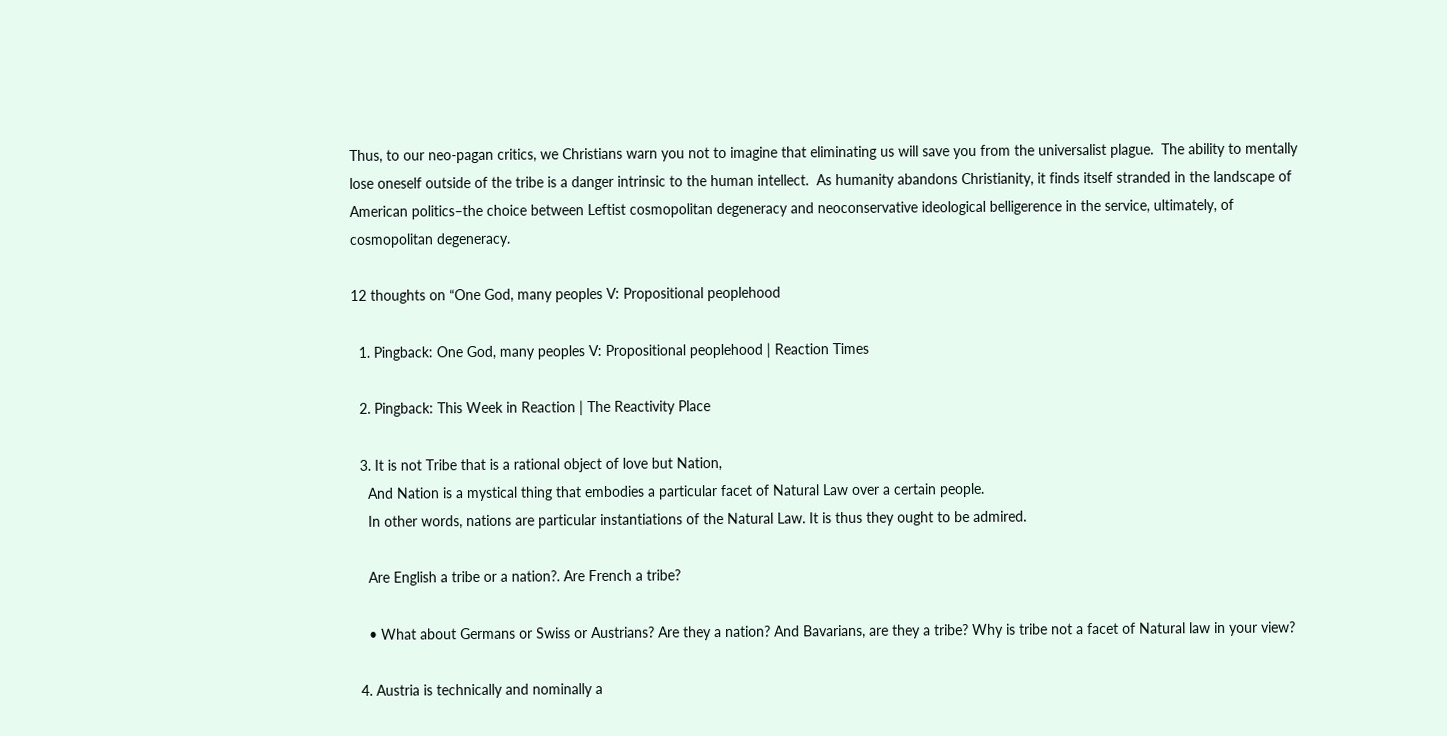Thus, to our neo-pagan critics, we Christians warn you not to imagine that eliminating us will save you from the universalist plague.  The ability to mentally lose oneself outside of the tribe is a danger intrinsic to the human intellect.  As humanity abandons Christianity, it finds itself stranded in the landscape of American politics–the choice between Leftist cosmopolitan degeneracy and neoconservative ideological belligerence in the service, ultimately, of cosmopolitan degeneracy.

12 thoughts on “One God, many peoples V: Propositional peoplehood

  1. Pingback: One God, many peoples V: Propositional peoplehood | Reaction Times

  2. Pingback: This Week in Reaction | The Reactivity Place

  3. It is not Tribe that is a rational object of love but Nation,
    And Nation is a mystical thing that embodies a particular facet of Natural Law over a certain people.
    In other words, nations are particular instantiations of the Natural Law. It is thus they ought to be admired.

    Are English a tribe or a nation?. Are French a tribe?

    • What about Germans or Swiss or Austrians? Are they a nation? And Bavarians, are they a tribe? Why is tribe not a facet of Natural law in your view?

  4. Austria is technically and nominally a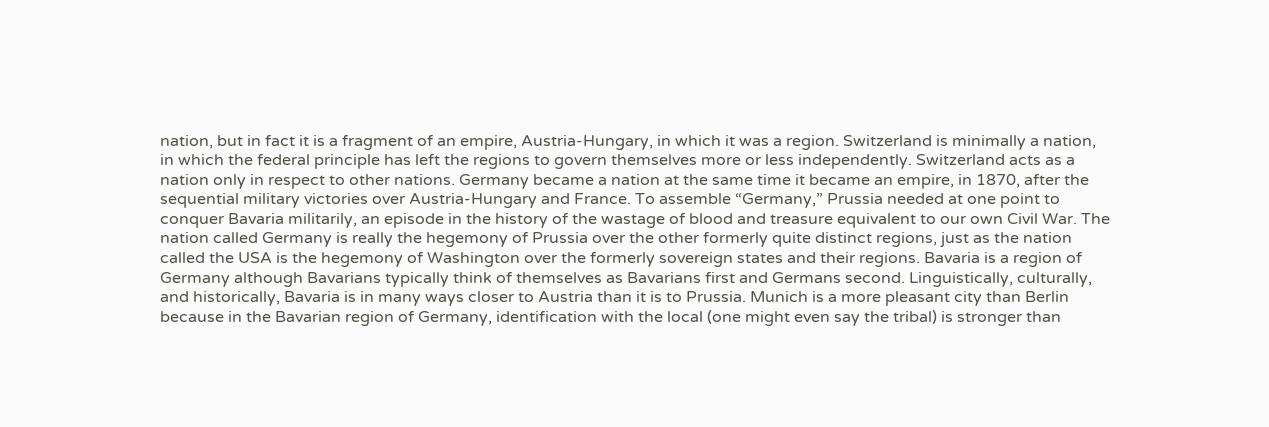nation, but in fact it is a fragment of an empire, Austria-Hungary, in which it was a region. Switzerland is minimally a nation, in which the federal principle has left the regions to govern themselves more or less independently. Switzerland acts as a nation only in respect to other nations. Germany became a nation at the same time it became an empire, in 1870, after the sequential military victories over Austria-Hungary and France. To assemble “Germany,” Prussia needed at one point to conquer Bavaria militarily, an episode in the history of the wastage of blood and treasure equivalent to our own Civil War. The nation called Germany is really the hegemony of Prussia over the other formerly quite distinct regions, just as the nation called the USA is the hegemony of Washington over the formerly sovereign states and their regions. Bavaria is a region of Germany although Bavarians typically think of themselves as Bavarians first and Germans second. Linguistically, culturally, and historically, Bavaria is in many ways closer to Austria than it is to Prussia. Munich is a more pleasant city than Berlin because in the Bavarian region of Germany, identification with the local (one might even say the tribal) is stronger than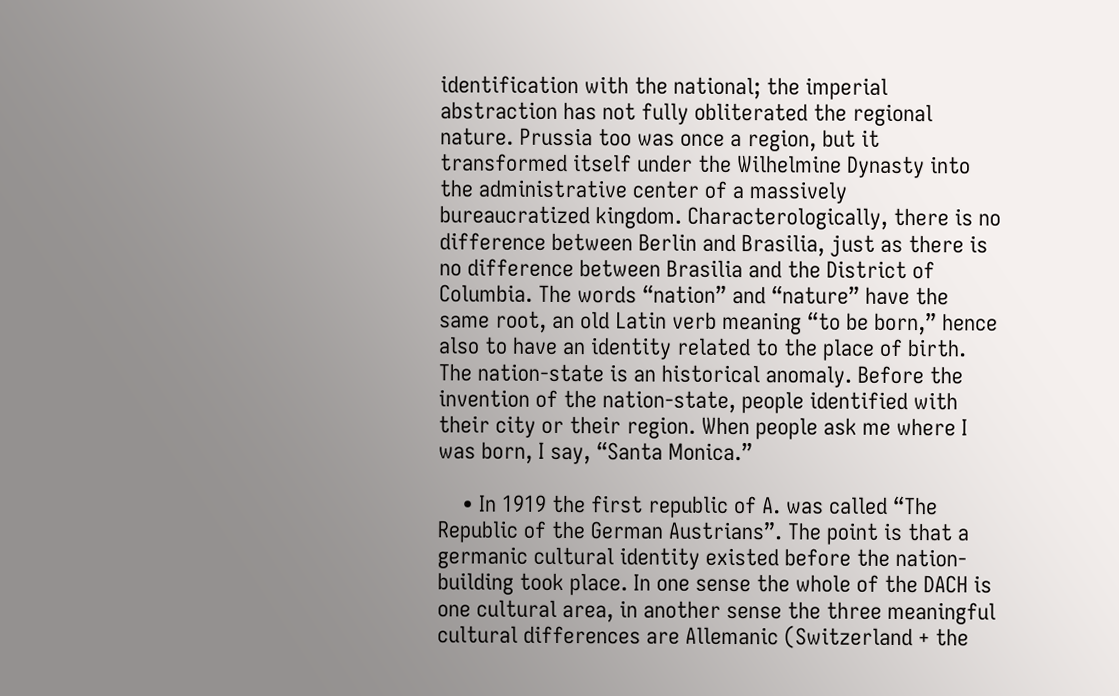identification with the national; the imperial abstraction has not fully obliterated the regional nature. Prussia too was once a region, but it transformed itself under the Wilhelmine Dynasty into the administrative center of a massively bureaucratized kingdom. Characterologically, there is no difference between Berlin and Brasilia, just as there is no difference between Brasilia and the District of Columbia. The words “nation” and “nature” have the same root, an old Latin verb meaning “to be born,” hence also to have an identity related to the place of birth. The nation-state is an historical anomaly. Before the invention of the nation-state, people identified with their city or their region. When people ask me where I was born, I say, “Santa Monica.”

    • In 1919 the first republic of A. was called “The Republic of the German Austrians”. The point is that a germanic cultural identity existed before the nation-building took place. In one sense the whole of the DACH is one cultural area, in another sense the three meaningful cultural differences are Allemanic (Switzerland + the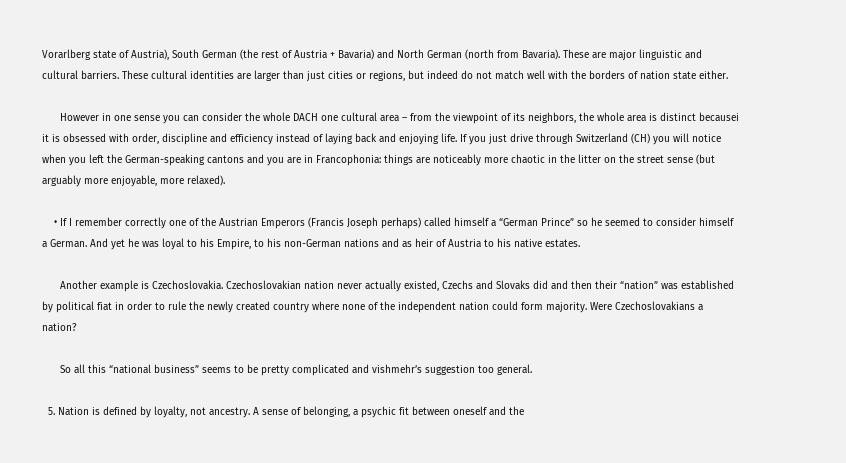Vorarlberg state of Austria), South German (the rest of Austria + Bavaria) and North German (north from Bavaria). These are major linguistic and cultural barriers. These cultural identities are larger than just cities or regions, but indeed do not match well with the borders of nation state either.

      However in one sense you can consider the whole DACH one cultural area – from the viewpoint of its neighbors, the whole area is distinct becausei it is obsessed with order, discipline and efficiency instead of laying back and enjoying life. If you just drive through Switzerland (CH) you will notice when you left the German-speaking cantons and you are in Francophonia: things are noticeably more chaotic in the litter on the street sense (but arguably more enjoyable, more relaxed).

    • If I remember correctly one of the Austrian Emperors (Francis Joseph perhaps) called himself a “German Prince” so he seemed to consider himself a German. And yet he was loyal to his Empire, to his non-German nations and as heir of Austria to his native estates.

      Another example is Czechoslovakia. Czechoslovakian nation never actually existed, Czechs and Slovaks did and then their “nation” was established by political fiat in order to rule the newly created country where none of the independent nation could form majority. Were Czechoslovakians a nation?

      So all this “national business” seems to be pretty complicated and vishmehr’s suggestion too general.

  5. Nation is defined by loyalty, not ancestry. A sense of belonging, a psychic fit between oneself and the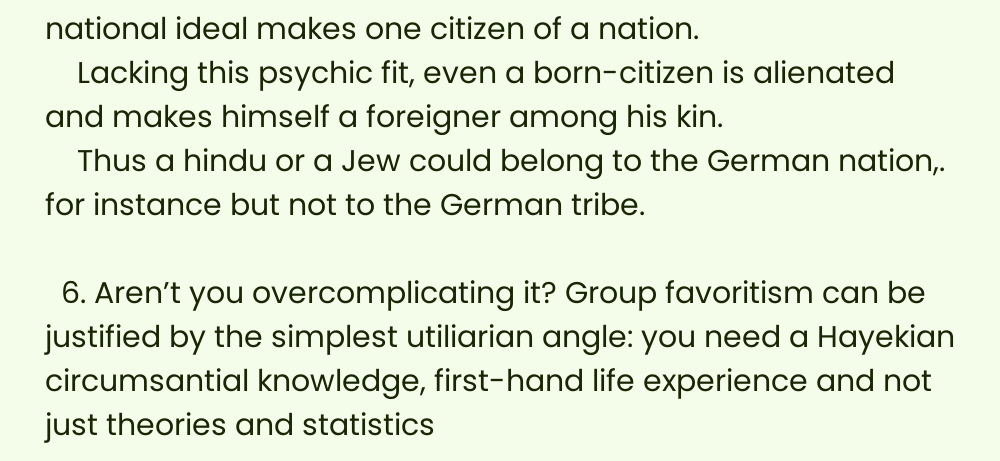national ideal makes one citizen of a nation.
    Lacking this psychic fit, even a born-citizen is alienated and makes himself a foreigner among his kin.
    Thus a hindu or a Jew could belong to the German nation,. for instance but not to the German tribe.

  6. Aren’t you overcomplicating it? Group favoritism can be justified by the simplest utiliarian angle: you need a Hayekian circumsantial knowledge, first-hand life experience and not just theories and statistics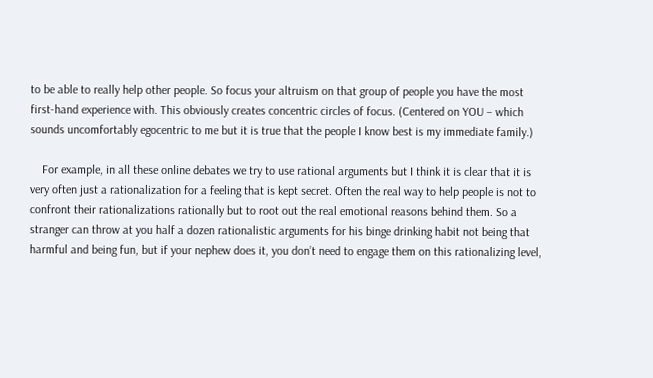to be able to really help other people. So focus your altruism on that group of people you have the most first-hand experience with. This obviously creates concentric circles of focus. (Centered on YOU – which sounds uncomfortably egocentric to me but it is true that the people I know best is my immediate family.)

    For example, in all these online debates we try to use rational arguments but I think it is clear that it is very often just a rationalization for a feeling that is kept secret. Often the real way to help people is not to confront their rationalizations rationally but to root out the real emotional reasons behind them. So a stranger can throw at you half a dozen rationalistic arguments for his binge drinking habit not being that harmful and being fun, but if your nephew does it, you don’t need to engage them on this rationalizing level,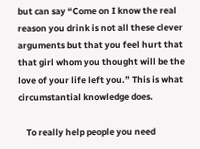but can say “Come on I know the real reason you drink is not all these clever arguments but that you feel hurt that that girl whom you thought will be the love of your life left you.” This is what circumstantial knowledge does.

    To really help people you need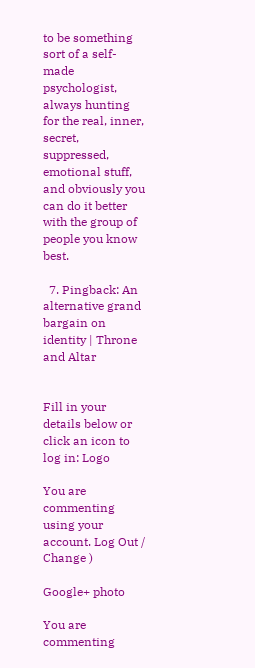to be something sort of a self-made psychologist, always hunting for the real, inner, secret, suppressed, emotional stuff, and obviously you can do it better with the group of people you know best.

  7. Pingback: An alternative grand bargain on identity | Throne and Altar


Fill in your details below or click an icon to log in: Logo

You are commenting using your account. Log Out /  Change )

Google+ photo

You are commenting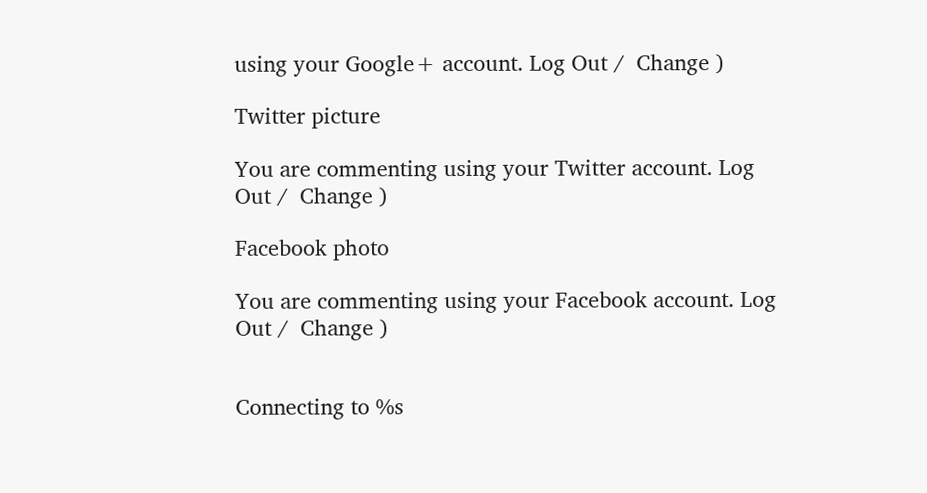using your Google+ account. Log Out /  Change )

Twitter picture

You are commenting using your Twitter account. Log Out /  Change )

Facebook photo

You are commenting using your Facebook account. Log Out /  Change )


Connecting to %s